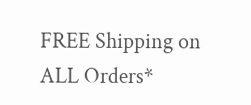FREE Shipping on ALL Orders*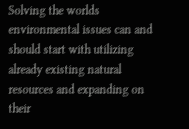Solving the worlds environmental issues can and should start with utilizing already existing natural resources and expanding on their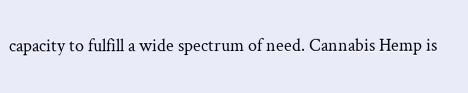capacity to fulfill a wide spectrum of need. Cannabis Hemp is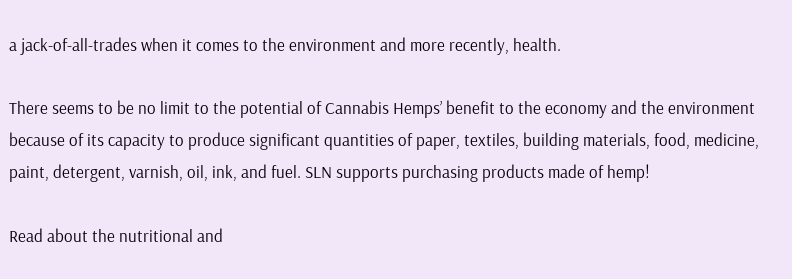a jack-of-all-trades when it comes to the environment and more recently, health.

There seems to be no limit to the potential of Cannabis Hemps’ benefit to the economy and the environment because of its capacity to produce significant quantities of paper, textiles, building materials, food, medicine, paint, detergent, varnish, oil, ink, and fuel. SLN supports purchasing products made of hemp!

Read about the nutritional and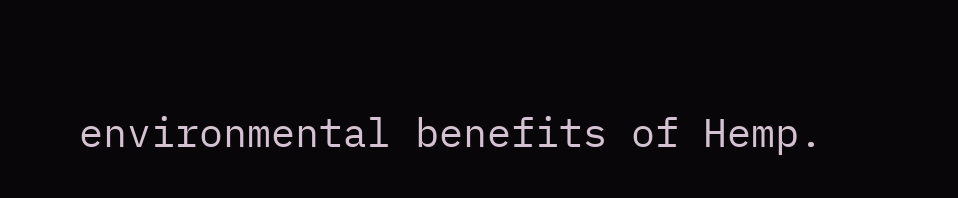environmental benefits of Hemp.